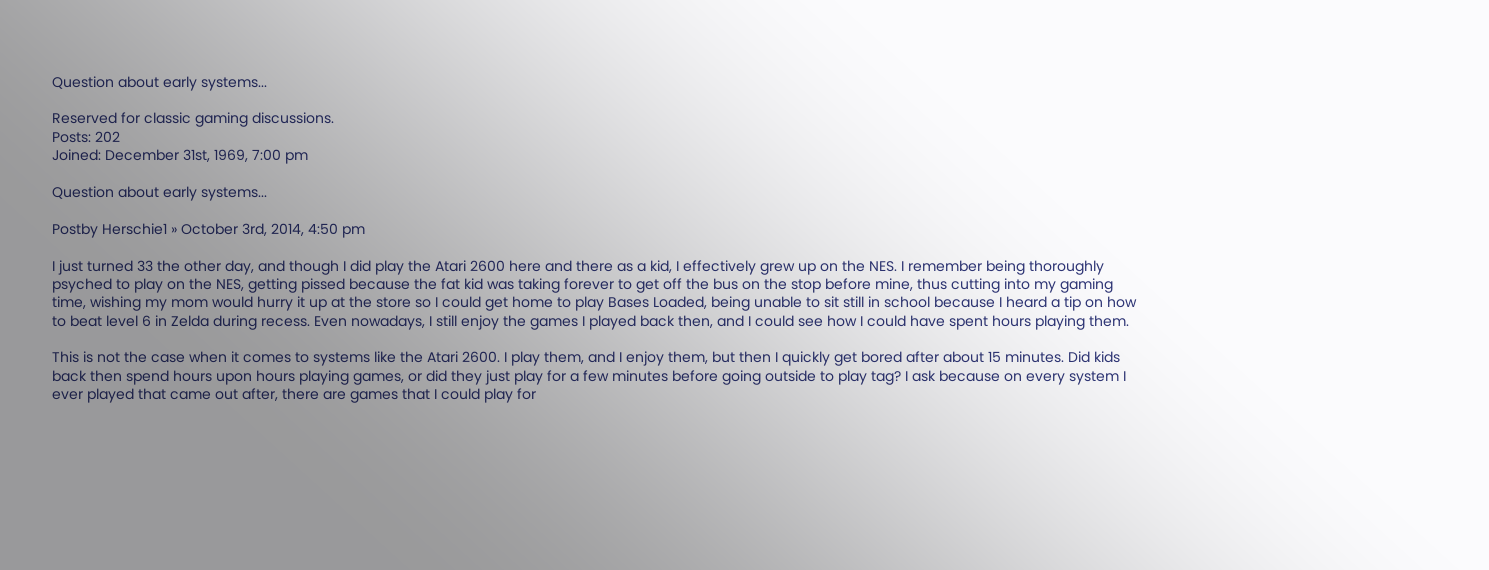Question about early systems...

Reserved for classic gaming discussions.
Posts: 202
Joined: December 31st, 1969, 7:00 pm

Question about early systems...

Postby Herschie1 » October 3rd, 2014, 4:50 pm

I just turned 33 the other day, and though I did play the Atari 2600 here and there as a kid, I effectively grew up on the NES. I remember being thoroughly psyched to play on the NES, getting pissed because the fat kid was taking forever to get off the bus on the stop before mine, thus cutting into my gaming time, wishing my mom would hurry it up at the store so I could get home to play Bases Loaded, being unable to sit still in school because I heard a tip on how to beat level 6 in Zelda during recess. Even nowadays, I still enjoy the games I played back then, and I could see how I could have spent hours playing them.

This is not the case when it comes to systems like the Atari 2600. I play them, and I enjoy them, but then I quickly get bored after about 15 minutes. Did kids back then spend hours upon hours playing games, or did they just play for a few minutes before going outside to play tag? I ask because on every system I ever played that came out after, there are games that I could play for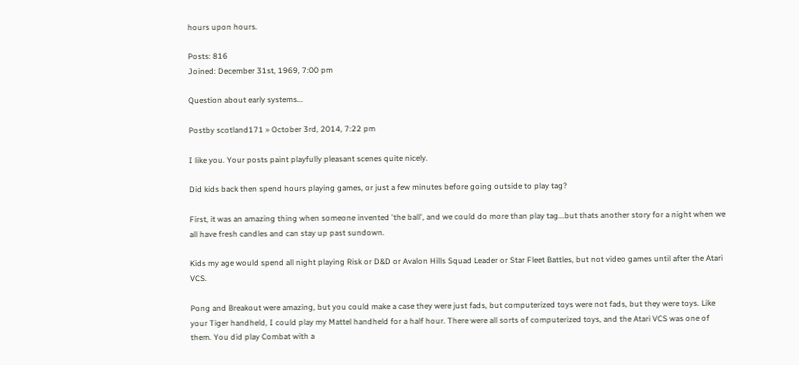hours upon hours.

Posts: 816
Joined: December 31st, 1969, 7:00 pm

Question about early systems...

Postby scotland171 » October 3rd, 2014, 7:22 pm

I like you. Your posts paint playfully pleasant scenes quite nicely.

Did kids back then spend hours playing games, or just a few minutes before going outside to play tag?

First, it was an amazing thing when someone invented 'the ball', and we could do more than play tag...but thats another story for a night when we all have fresh candles and can stay up past sundown.

Kids my age would spend all night playing Risk or D&D or Avalon Hills Squad Leader or Star Fleet Battles, but not video games until after the Atari VCS.

Pong and Breakout were amazing, but you could make a case they were just fads, but computerized toys were not fads, but they were toys. Like your Tiger handheld, I could play my Mattel handheld for a half hour. There were all sorts of computerized toys, and the Atari VCS was one of them. You did play Combat with a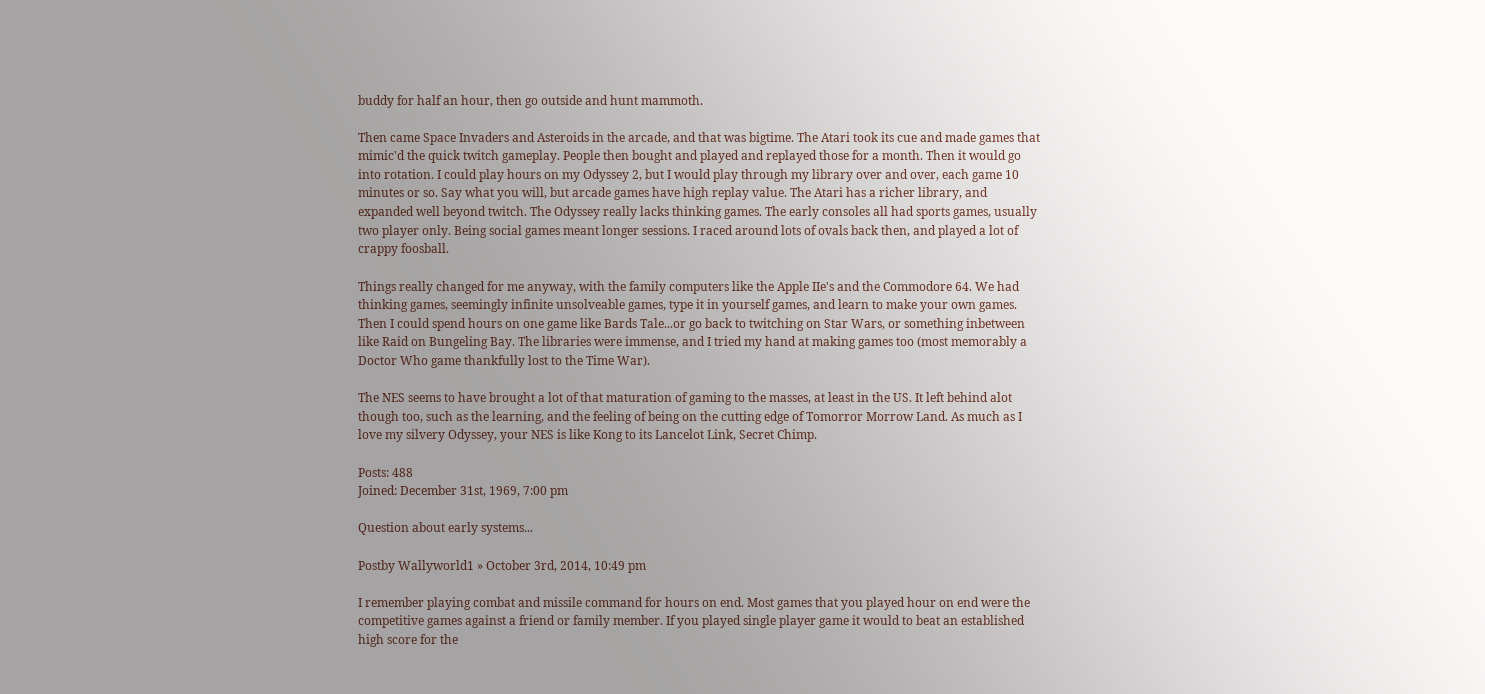buddy for half an hour, then go outside and hunt mammoth.

Then came Space Invaders and Asteroids in the arcade, and that was bigtime. The Atari took its cue and made games that mimic'd the quick twitch gameplay. People then bought and played and replayed those for a month. Then it would go into rotation. I could play hours on my Odyssey 2, but I would play through my library over and over, each game 10 minutes or so. Say what you will, but arcade games have high replay value. The Atari has a richer library, and expanded well beyond twitch. The Odyssey really lacks thinking games. The early consoles all had sports games, usually two player only. Being social games meant longer sessions. I raced around lots of ovals back then, and played a lot of crappy foosball.

Things really changed for me anyway, with the family computers like the Apple IIe's and the Commodore 64. We had thinking games, seemingly infinite unsolveable games, type it in yourself games, and learn to make your own games. Then I could spend hours on one game like Bards Tale...or go back to twitching on Star Wars, or something inbetween like Raid on Bungeling Bay. The libraries were immense, and I tried my hand at making games too (most memorably a Doctor Who game thankfully lost to the Time War).

The NES seems to have brought a lot of that maturation of gaming to the masses, at least in the US. It left behind alot though too, such as the learning, and the feeling of being on the cutting edge of Tomorror Morrow Land. As much as I love my silvery Odyssey, your NES is like Kong to its Lancelot Link, Secret Chimp.

Posts: 488
Joined: December 31st, 1969, 7:00 pm

Question about early systems...

Postby Wallyworld1 » October 3rd, 2014, 10:49 pm

I remember playing combat and missile command for hours on end. Most games that you played hour on end were the competitive games against a friend or family member. If you played single player game it would to beat an established high score for the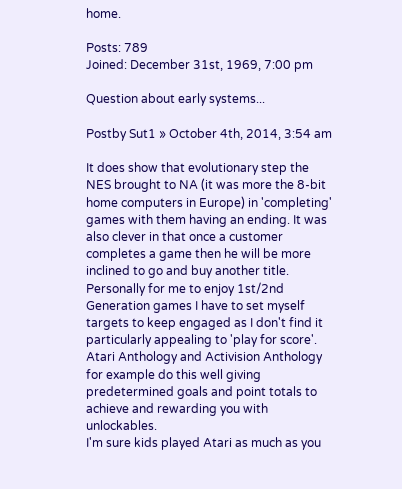home.

Posts: 789
Joined: December 31st, 1969, 7:00 pm

Question about early systems...

Postby Sut1 » October 4th, 2014, 3:54 am

It does show that evolutionary step the NES brought to NA (it was more the 8-bit home computers in Europe) in 'completing' games with them having an ending. It was also clever in that once a customer completes a game then he will be more inclined to go and buy another title.
Personally for me to enjoy 1st/2nd Generation games I have to set myself targets to keep engaged as I don't find it particularly appealing to 'play for score'. Atari Anthology and Activision Anthology for example do this well giving predetermined goals and point totals to achieve and rewarding you with unlockables.
I'm sure kids played Atari as much as you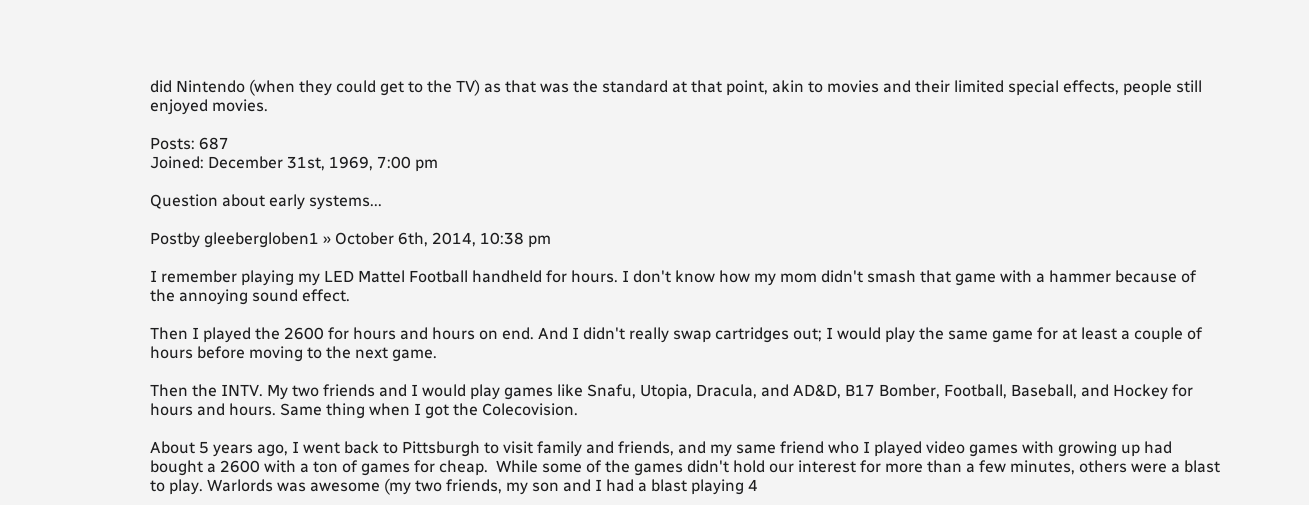did Nintendo (when they could get to the TV) as that was the standard at that point, akin to movies and their limited special effects, people still enjoyed movies.

Posts: 687
Joined: December 31st, 1969, 7:00 pm

Question about early systems...

Postby gleebergloben1 » October 6th, 2014, 10:38 pm

I remember playing my LED Mattel Football handheld for hours. I don't know how my mom didn't smash that game with a hammer because of the annoying sound effect.

Then I played the 2600 for hours and hours on end. And I didn't really swap cartridges out; I would play the same game for at least a couple of hours before moving to the next game.

Then the INTV. My two friends and I would play games like Snafu, Utopia, Dracula, and AD&D, B17 Bomber, Football, Baseball, and Hockey for hours and hours. Same thing when I got the Colecovision.

About 5 years ago, I went back to Pittsburgh to visit family and friends, and my same friend who I played video games with growing up had bought a 2600 with a ton of games for cheap.  While some of the games didn't hold our interest for more than a few minutes, others were a blast to play. Warlords was awesome (my two friends, my son and I had a blast playing 4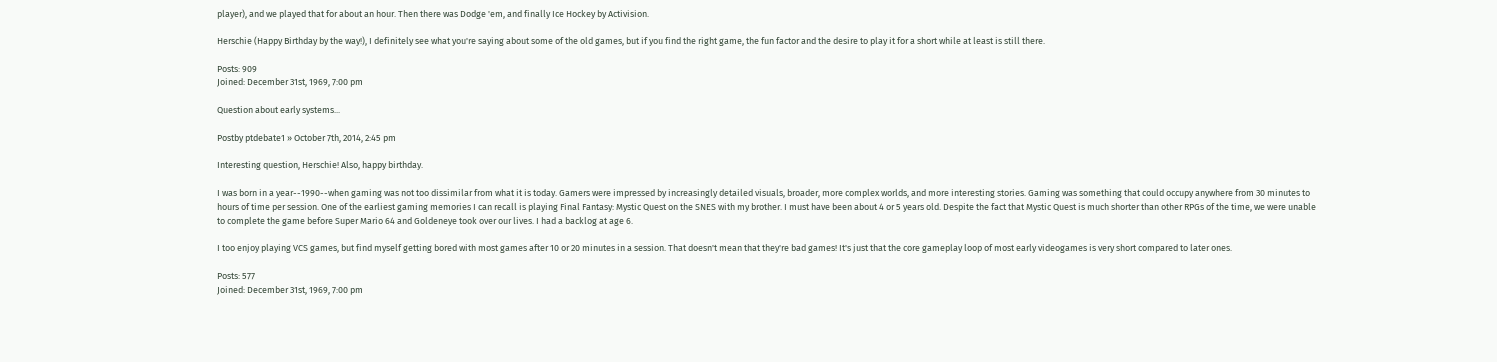player), and we played that for about an hour. Then there was Dodge 'em, and finally Ice Hockey by Activision.

Herschie (Happy Birthday by the way!), I definitely see what you're saying about some of the old games, but if you find the right game, the fun factor and the desire to play it for a short while at least is still there.

Posts: 909
Joined: December 31st, 1969, 7:00 pm

Question about early systems...

Postby ptdebate1 » October 7th, 2014, 2:45 pm

Interesting question, Herschie! Also, happy birthday.

I was born in a year--1990--when gaming was not too dissimilar from what it is today. Gamers were impressed by increasingly detailed visuals, broader, more complex worlds, and more interesting stories. Gaming was something that could occupy anywhere from 30 minutes to hours of time per session. One of the earliest gaming memories I can recall is playing Final Fantasy: Mystic Quest on the SNES with my brother. I must have been about 4 or 5 years old. Despite the fact that Mystic Quest is much shorter than other RPGs of the time, we were unable to complete the game before Super Mario 64 and Goldeneye took over our lives. I had a backlog at age 6.

I too enjoy playing VCS games, but find myself getting bored with most games after 10 or 20 minutes in a session. That doesn't mean that they're bad games! It's just that the core gameplay loop of most early videogames is very short compared to later ones.

Posts: 577
Joined: December 31st, 1969, 7:00 pm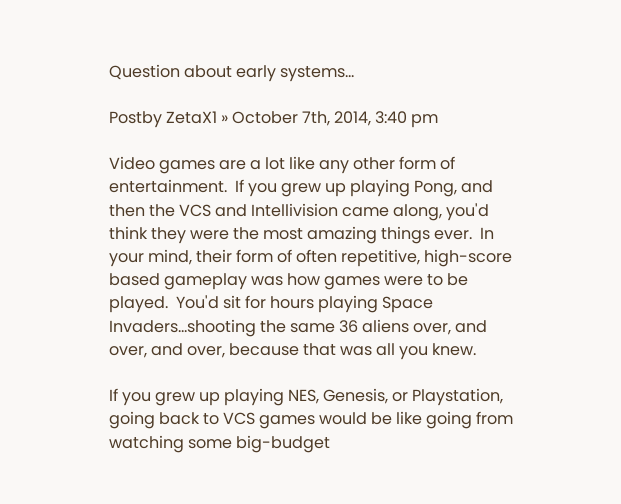Question about early systems...

Postby ZetaX1 » October 7th, 2014, 3:40 pm

Video games are a lot like any other form of entertainment.  If you grew up playing Pong, and then the VCS and Intellivision came along, you'd think they were the most amazing things ever.  In your mind, their form of often repetitive, high-score based gameplay was how games were to be played.  You'd sit for hours playing Space Invaders...shooting the same 36 aliens over, and over, and over, because that was all you knew.

If you grew up playing NES, Genesis, or Playstation, going back to VCS games would be like going from watching some big-budget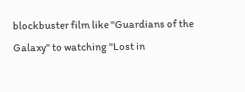blockbuster film like "Guardians of the Galaxy" to watching "Lost in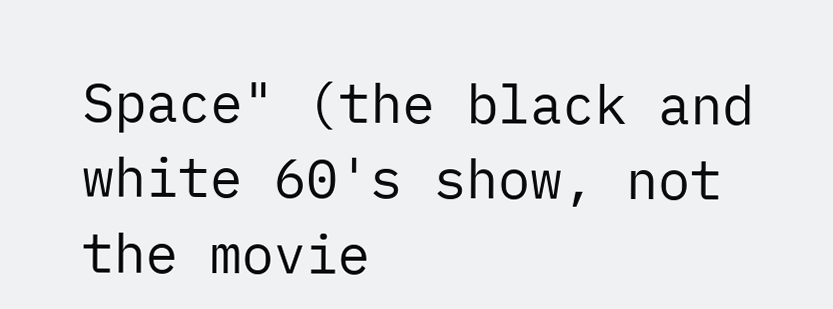Space" (the black and white 60's show, not the movie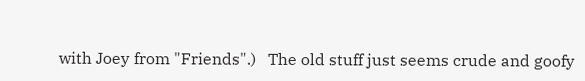with Joey from "Friends".)   The old stuff just seems crude and goofy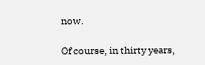now.

Of course, in thirty years,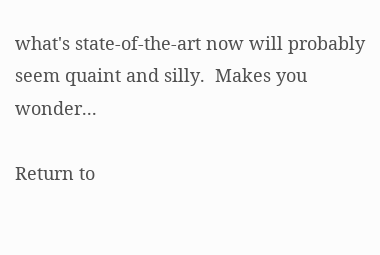what's state-of-the-art now will probably seem quaint and silly.  Makes you wonder...

Return to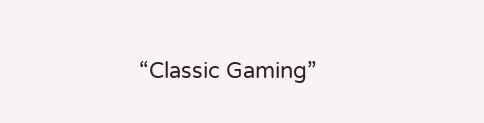“Classic Gaming”